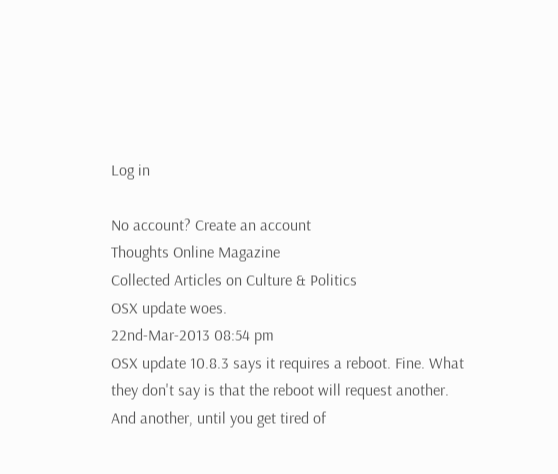Log in

No account? Create an account
Thoughts Online Magazine
Collected Articles on Culture & Politics
OSX update woes.
22nd-Mar-2013 08:54 pm
OSX update 10.8.3 says it requires a reboot. Fine. What they don't say is that the reboot will request another. And another, until you get tired of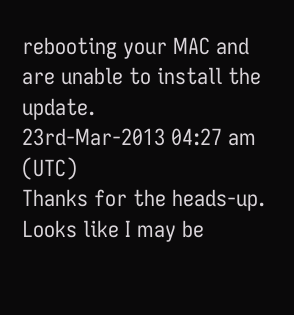rebooting your MAC and are unable to install the update.
23rd-Mar-2013 04:27 am (UTC)
Thanks for the heads-up. Looks like I may be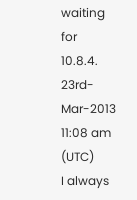waiting for 10.8.4.
23rd-Mar-2013 11:08 am (UTC)
I always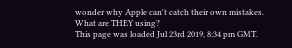wonder why Apple can't catch their own mistakes. What are THEY using?
This page was loaded Jul 23rd 2019, 8:34 pm GMT.